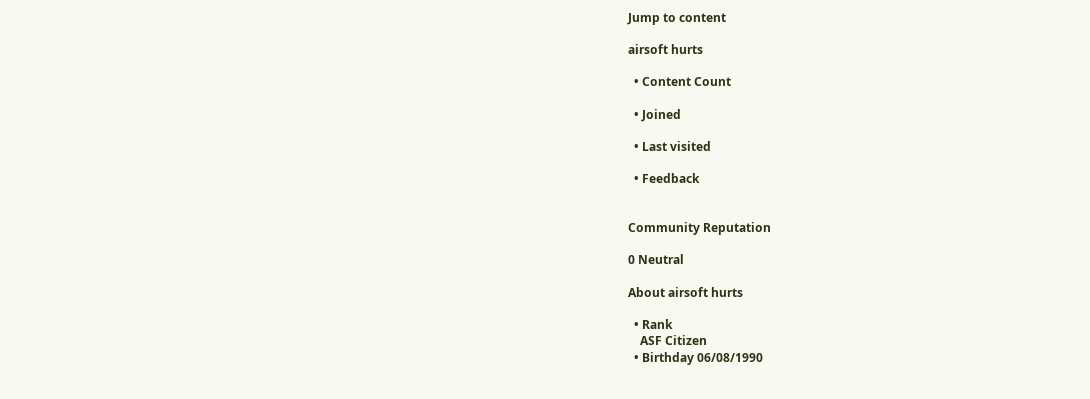Jump to content

airsoft hurts

  • Content Count

  • Joined

  • Last visited

  • Feedback


Community Reputation

0 Neutral

About airsoft hurts

  • Rank
    ASF Citizen
  • Birthday 06/08/1990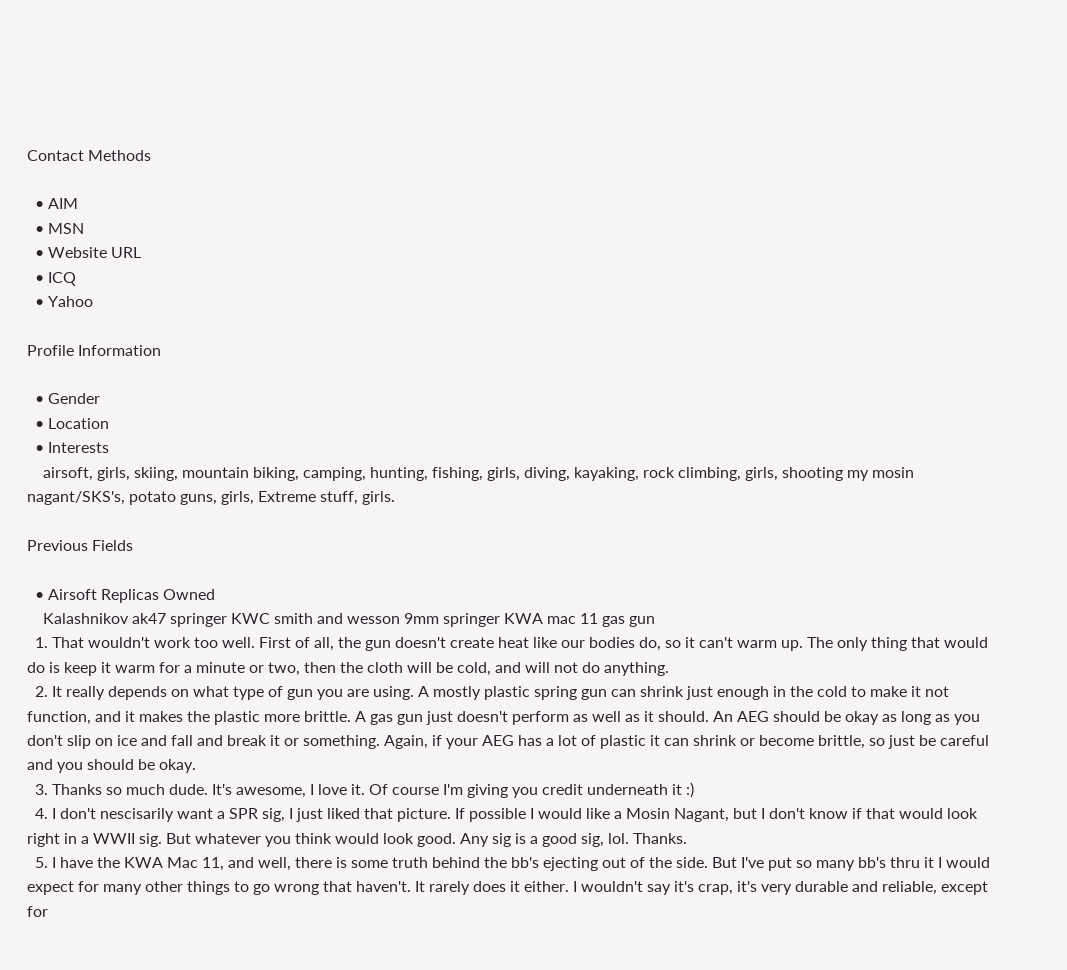Contact Methods

  • AIM
  • MSN
  • Website URL
  • ICQ
  • Yahoo

Profile Information

  • Gender
  • Location
  • Interests
    airsoft, girls, skiing, mountain biking, camping, hunting, fishing, girls, diving, kayaking, rock climbing, girls, shooting my mosin nagant/SKS's, potato guns, girls, Extreme stuff, girls.

Previous Fields

  • Airsoft Replicas Owned
    Kalashnikov ak47 springer KWC smith and wesson 9mm springer KWA mac 11 gas gun
  1. That wouldn't work too well. First of all, the gun doesn't create heat like our bodies do, so it can't warm up. The only thing that would do is keep it warm for a minute or two, then the cloth will be cold, and will not do anything.
  2. It really depends on what type of gun you are using. A mostly plastic spring gun can shrink just enough in the cold to make it not function, and it makes the plastic more brittle. A gas gun just doesn't perform as well as it should. An AEG should be okay as long as you don't slip on ice and fall and break it or something. Again, if your AEG has a lot of plastic it can shrink or become brittle, so just be careful and you should be okay.
  3. Thanks so much dude. It's awesome, I love it. Of course I'm giving you credit underneath it :)
  4. I don't nescisarily want a SPR sig, I just liked that picture. If possible I would like a Mosin Nagant, but I don't know if that would look right in a WWII sig. But whatever you think would look good. Any sig is a good sig, lol. Thanks.
  5. I have the KWA Mac 11, and well, there is some truth behind the bb's ejecting out of the side. But I've put so many bb's thru it I would expect for many other things to go wrong that haven't. It rarely does it either. I wouldn't say it's crap, it's very durable and reliable, except for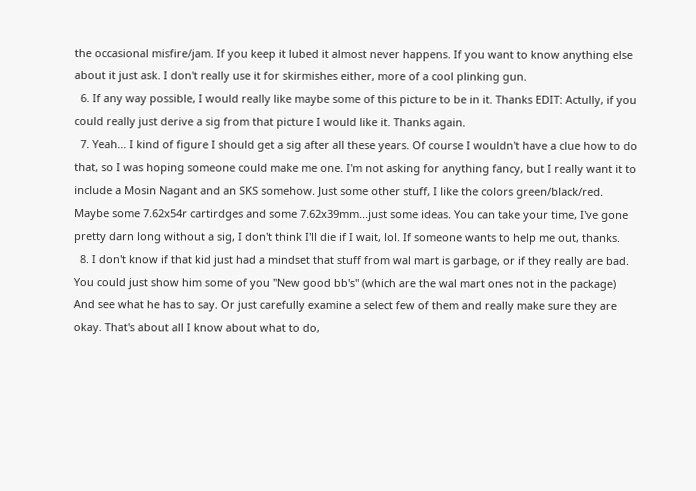the occasional misfire/jam. If you keep it lubed it almost never happens. If you want to know anything else about it just ask. I don't really use it for skirmishes either, more of a cool plinking gun.
  6. If any way possible, I would really like maybe some of this picture to be in it. Thanks EDIT: Actully, if you could really just derive a sig from that picture I would like it. Thanks again.
  7. Yeah... I kind of figure I should get a sig after all these years. Of course I wouldn't have a clue how to do that, so I was hoping someone could make me one. I'm not asking for anything fancy, but I really want it to include a Mosin Nagant and an SKS somehow. Just some other stuff, I like the colors green/black/red. Maybe some 7.62x54r cartirdges and some 7.62x39mm...just some ideas. You can take your time, I've gone pretty darn long without a sig, I don't think I'll die if I wait, lol. If someone wants to help me out, thanks.
  8. I don't know if that kid just had a mindset that stuff from wal mart is garbage, or if they really are bad. You could just show him some of you "New good bb's" (which are the wal mart ones not in the package) And see what he has to say. Or just carefully examine a select few of them and really make sure they are okay. That's about all I know about what to do,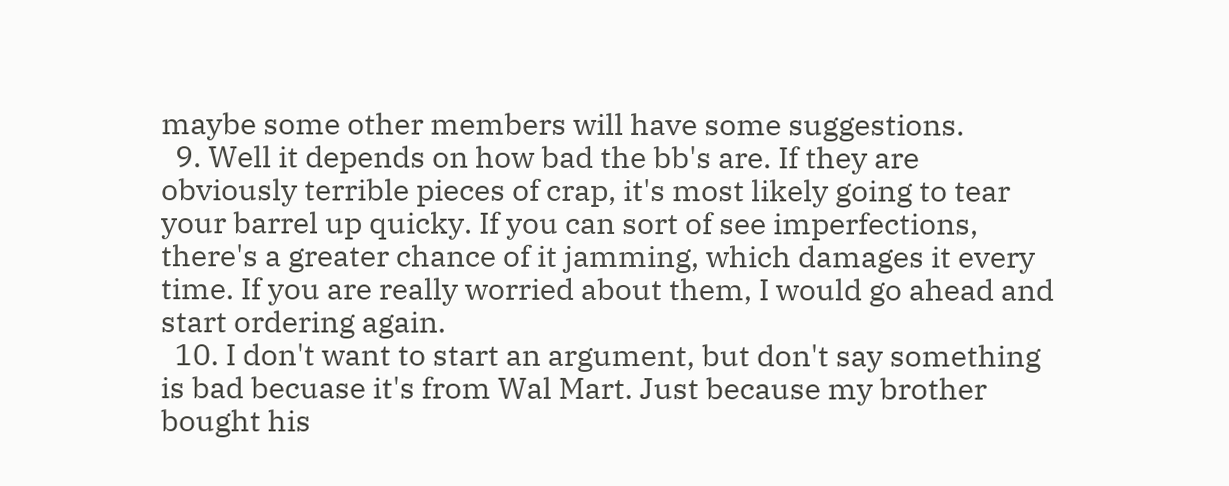maybe some other members will have some suggestions.
  9. Well it depends on how bad the bb's are. If they are obviously terrible pieces of crap, it's most likely going to tear your barrel up quicky. If you can sort of see imperfections, there's a greater chance of it jamming, which damages it every time. If you are really worried about them, I would go ahead and start ordering again.
  10. I don't want to start an argument, but don't say something is bad becuase it's from Wal Mart. Just because my brother bought his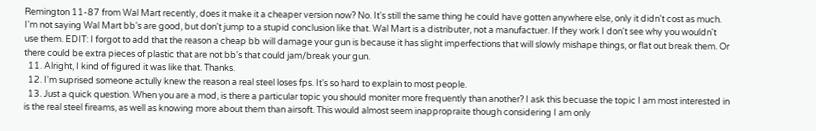Remington 11-87 from Wal Mart recently, does it make it a cheaper version now? No. It's still the same thing he could have gotten anywhere else, only it didn't cost as much. I'm not saying Wal Mart bb's are good, but don't jump to a stupid conclusion like that. Wal Mart is a distributer, not a manufactuer. If they work I don't see why you wouldn't use them. EDIT: I forgot to add that the reason a cheap bb will damage your gun is because it has slight imperfections that will slowly mishape things, or flat out break them. Or there could be extra pieces of plastic that are not bb's that could jam/break your gun.
  11. Alright, I kind of figured it was like that. Thanks.
  12. I'm suprised someone actully knew the reason a real steel loses fps. It's so hard to explain to most people.
  13. Just a quick question. When you are a mod, is there a particular topic you should moniter more frequently than another? I ask this becuase the topic I am most interested in is the real steel fireams, as well as knowing more about them than airsoft. This would almost seem inappropraite though considering I am only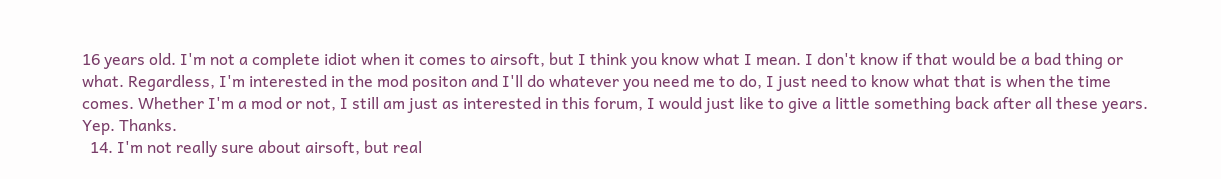16 years old. I'm not a complete idiot when it comes to airsoft, but I think you know what I mean. I don't know if that would be a bad thing or what. Regardless, I'm interested in the mod positon and I'll do whatever you need me to do, I just need to know what that is when the time comes. Whether I'm a mod or not, I still am just as interested in this forum, I would just like to give a little something back after all these years. Yep. Thanks.
  14. I'm not really sure about airsoft, but real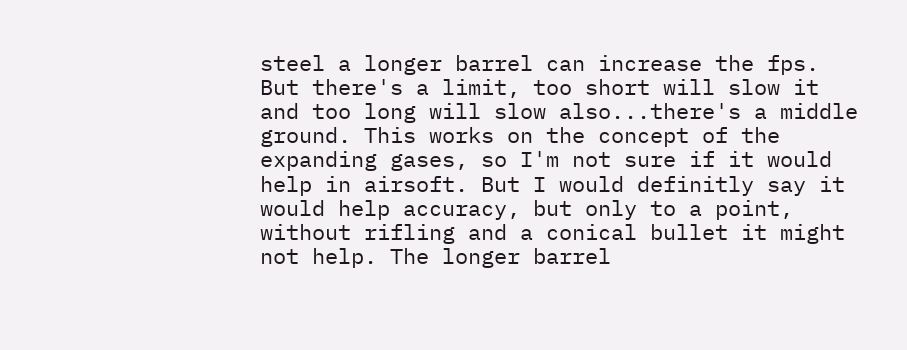steel a longer barrel can increase the fps. But there's a limit, too short will slow it and too long will slow also...there's a middle ground. This works on the concept of the expanding gases, so I'm not sure if it would help in airsoft. But I would definitly say it would help accuracy, but only to a point, without rifling and a conical bullet it might not help. The longer barrel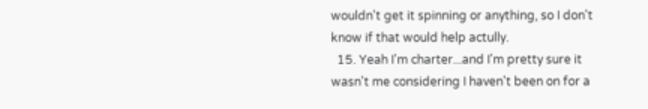wouldn't get it spinning or anything, so I don't know if that would help actully.
  15. Yeah I'm charter...and I'm pretty sure it wasn't me considering I haven't been on for a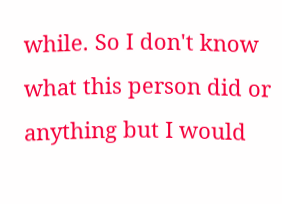while. So I don't know what this person did or anything but I would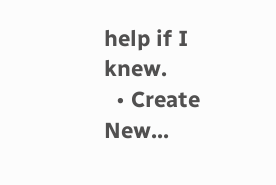help if I knew.
  • Create New...